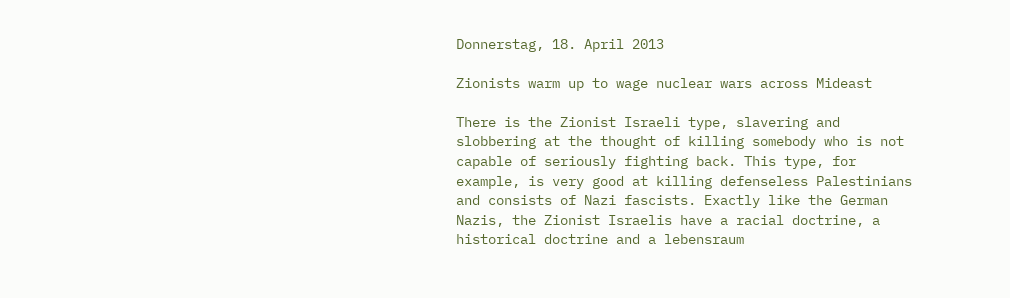Donnerstag, 18. April 2013

Zionists warm up to wage nuclear wars across Mideast

There is the Zionist Israeli type, slavering and slobbering at the thought of killing somebody who is not capable of seriously fighting back. This type, for example, is very good at killing defenseless Palestinians and consists of Nazi fascists. Exactly like the German Nazis, the Zionist Israelis have a racial doctrine, a historical doctrine and a lebensraum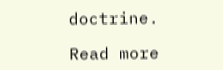doctrine.

Read more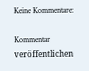Keine Kommentare:

Kommentar veröffentlichen